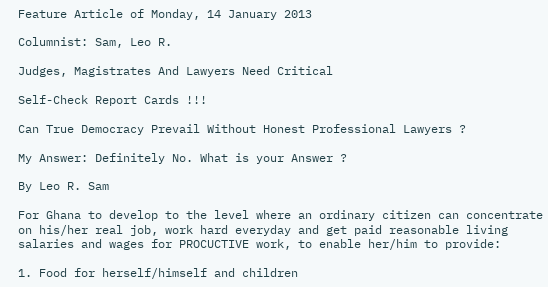Feature Article of Monday, 14 January 2013

Columnist: Sam, Leo R.

Judges, Magistrates And Lawyers Need Critical

Self-Check Report Cards !!!

Can True Democracy Prevail Without Honest Professional Lawyers ?

My Answer: Definitely No. What is your Answer ?

By Leo R. Sam

For Ghana to develop to the level where an ordinary citizen can concentrate on his/her real job, work hard everyday and get paid reasonable living salaries and wages for PROCUCTIVE work, to enable her/him to provide:

1. Food for herself/himself and children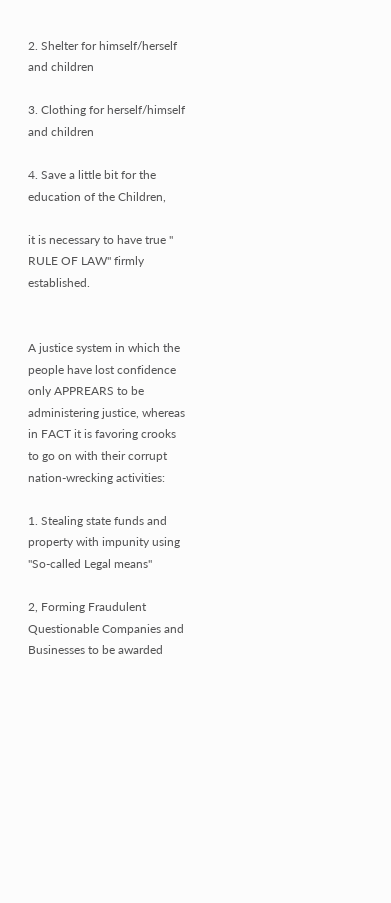2. Shelter for himself/herself and children

3. Clothing for herself/himself and children

4. Save a little bit for the education of the Children,

it is necessary to have true " RULE OF LAW" firmly established.


A justice system in which the people have lost confidence only APPREARS to be administering justice, whereas in FACT it is favoring crooks to go on with their corrupt nation-wrecking activities:

1. Stealing state funds and property with impunity using "So-called Legal means"

2, Forming Fraudulent Questionable Companies and Businesses to be awarded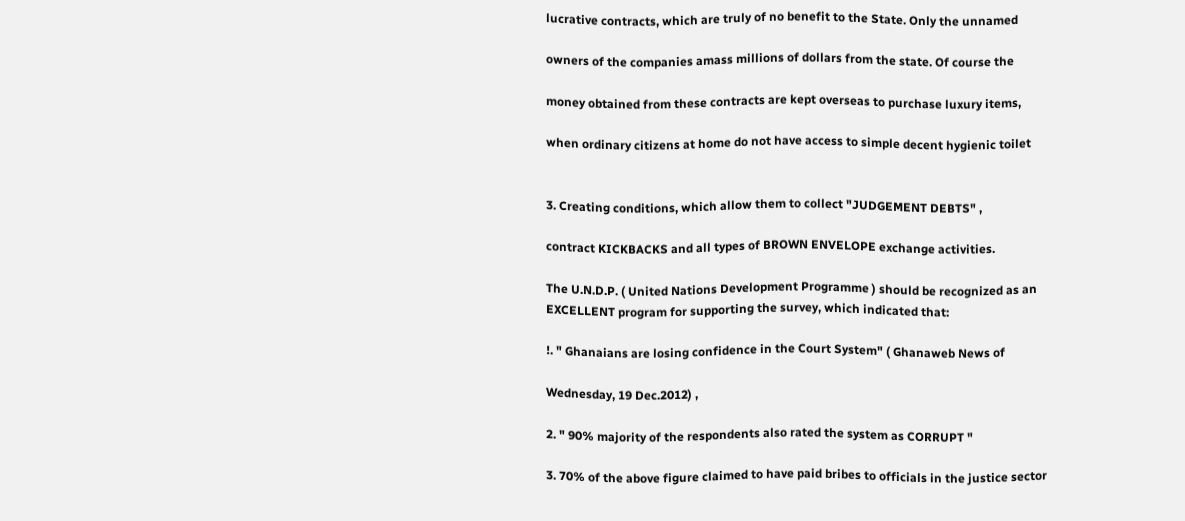lucrative contracts, which are truly of no benefit to the State. Only the unnamed

owners of the companies amass millions of dollars from the state. Of course the

money obtained from these contracts are kept overseas to purchase luxury items,

when ordinary citizens at home do not have access to simple decent hygienic toilet


3. Creating conditions, which allow them to collect "JUDGEMENT DEBTS" ,

contract KICKBACKS and all types of BROWN ENVELOPE exchange activities.

The U.N.D.P. ( United Nations Development Programme ) should be recognized as an EXCELLENT program for supporting the survey, which indicated that:

!. " Ghanaians are losing confidence in the Court System" ( Ghanaweb News of

Wednesday, 19 Dec.2012) ,

2. " 90% majority of the respondents also rated the system as CORRUPT "

3. 70% of the above figure claimed to have paid bribes to officials in the justice sector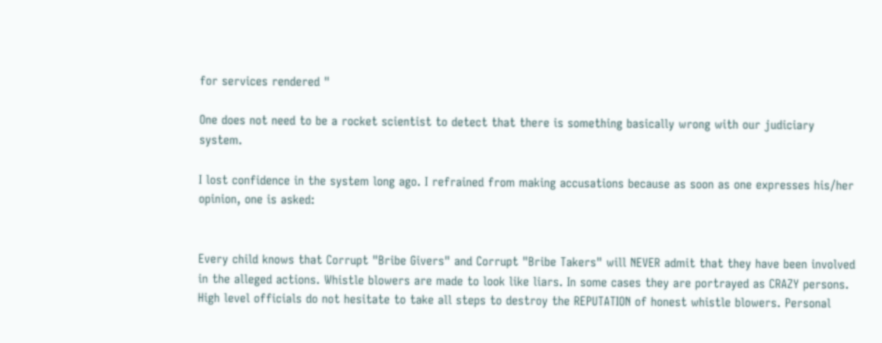for services rendered "

One does not need to be a rocket scientist to detect that there is something basically wrong with our judiciary system.

I lost confidence in the system long ago. I refrained from making accusations because as soon as one expresses his/her opinion, one is asked:


Every child knows that Corrupt "Bribe Givers" and Corrupt "Bribe Takers" will NEVER admit that they have been involved in the alleged actions. Whistle blowers are made to look like liars. In some cases they are portrayed as CRAZY persons. High level officials do not hesitate to take all steps to destroy the REPUTATION of honest whistle blowers. Personal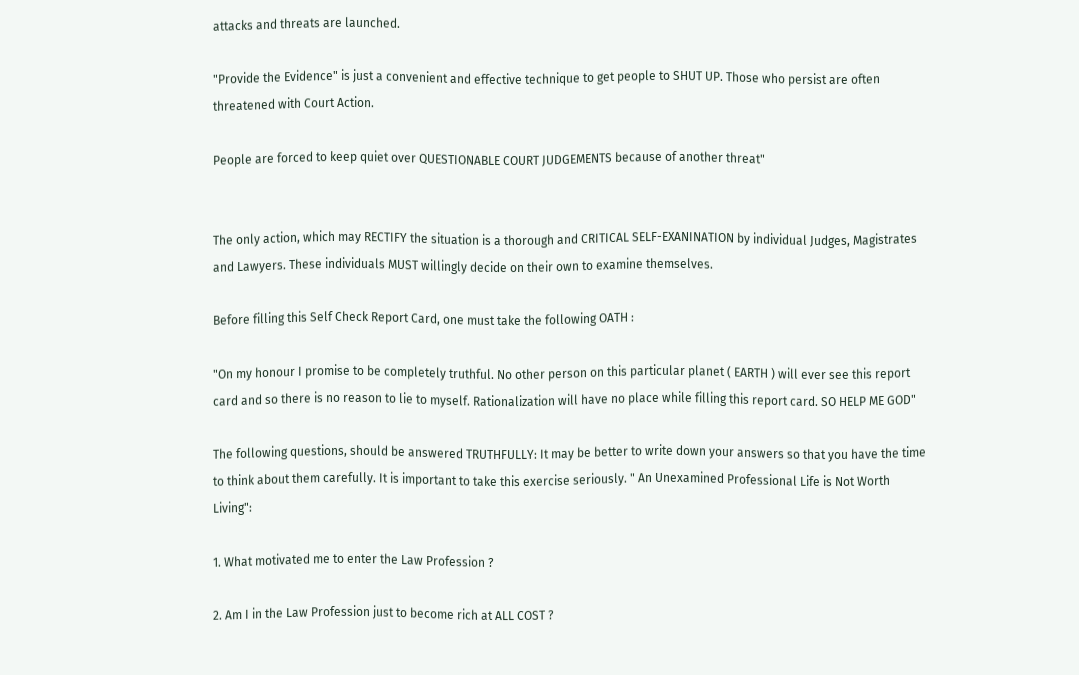attacks and threats are launched.

"Provide the Evidence" is just a convenient and effective technique to get people to SHUT UP. Those who persist are often threatened with Court Action.

People are forced to keep quiet over QUESTIONABLE COURT JUDGEMENTS because of another threat"


The only action, which may RECTIFY the situation is a thorough and CRITICAL SELF-EXANINATION by individual Judges, Magistrates and Lawyers. These individuals MUST willingly decide on their own to examine themselves.

Before filling this Self Check Report Card, one must take the following OATH :

"On my honour I promise to be completely truthful. No other person on this particular planet ( EARTH ) will ever see this report card and so there is no reason to lie to myself. Rationalization will have no place while filling this report card. SO HELP ME GOD"

The following questions, should be answered TRUTHFULLY: It may be better to write down your answers so that you have the time to think about them carefully. It is important to take this exercise seriously. " An Unexamined Professional Life is Not Worth Living":

1. What motivated me to enter the Law Profession ?

2. Am I in the Law Profession just to become rich at ALL COST ?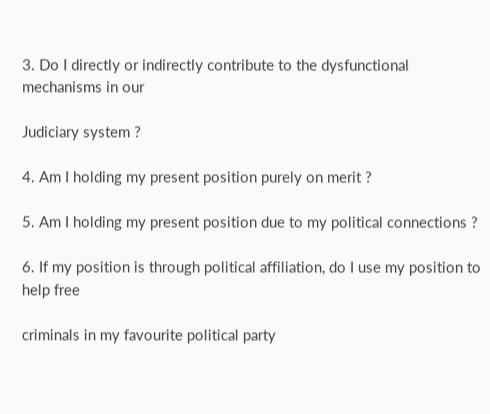3. Do I directly or indirectly contribute to the dysfunctional mechanisms in our

Judiciary system ?

4. Am I holding my present position purely on merit ?

5. Am I holding my present position due to my political connections ?

6. If my position is through political affiliation, do I use my position to help free

criminals in my favourite political party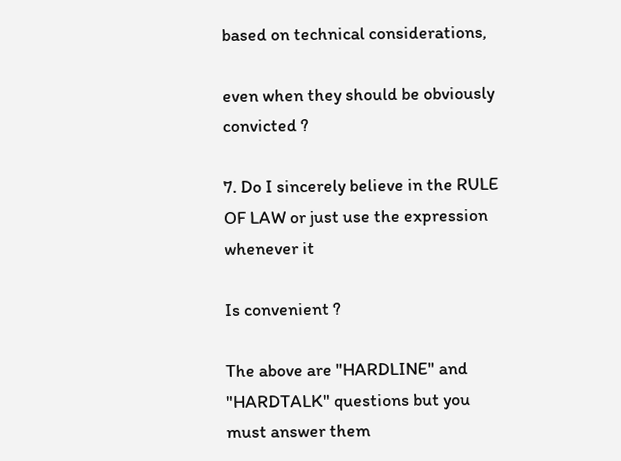based on technical considerations,

even when they should be obviously convicted ?

7. Do I sincerely believe in the RULE OF LAW or just use the expression whenever it

Is convenient ?

The above are "HARDLINE" and "HARDTALK" questions but you must answer them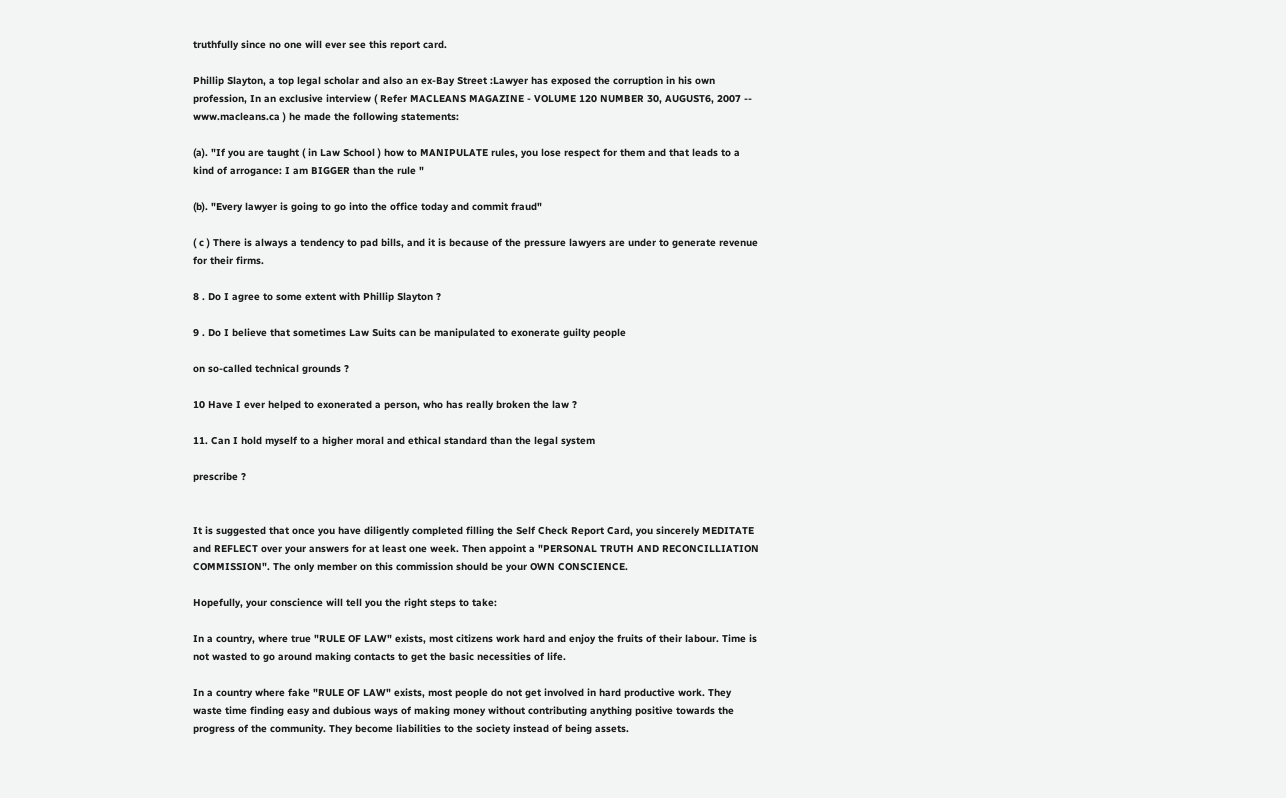truthfully since no one will ever see this report card.

Phillip Slayton, a top legal scholar and also an ex-Bay Street :Lawyer has exposed the corruption in his own profession, In an exclusive interview ( Refer MACLEANS MAGAZINE - VOLUME 120 NUMBER 30, AUGUST6, 2007 -- www.macleans.ca ) he made the following statements:

(a). "If you are taught ( in Law School ) how to MANIPULATE rules, you lose respect for them and that leads to a kind of arrogance: I am BIGGER than the rule "

(b). "Every lawyer is going to go into the office today and commit fraud"

( c ) There is always a tendency to pad bills, and it is because of the pressure lawyers are under to generate revenue for their firms.

8 . Do I agree to some extent with Phillip Slayton ?

9 . Do I believe that sometimes Law Suits can be manipulated to exonerate guilty people

on so-called technical grounds ?

10 Have I ever helped to exonerated a person, who has really broken the law ?

11. Can I hold myself to a higher moral and ethical standard than the legal system

prescribe ?


It is suggested that once you have diligently completed filling the Self Check Report Card, you sincerely MEDITATE and REFLECT over your answers for at least one week. Then appoint a "PERSONAL TRUTH AND RECONCILLIATION COMMISSION". The only member on this commission should be your OWN CONSCIENCE.

Hopefully, your conscience will tell you the right steps to take:

In a country, where true "RULE OF LAW" exists, most citizens work hard and enjoy the fruits of their labour. Time is not wasted to go around making contacts to get the basic necessities of life.

In a country where fake "RULE OF LAW" exists, most people do not get involved in hard productive work. They waste time finding easy and dubious ways of making money without contributing anything positive towards the progress of the community. They become liabilities to the society instead of being assets.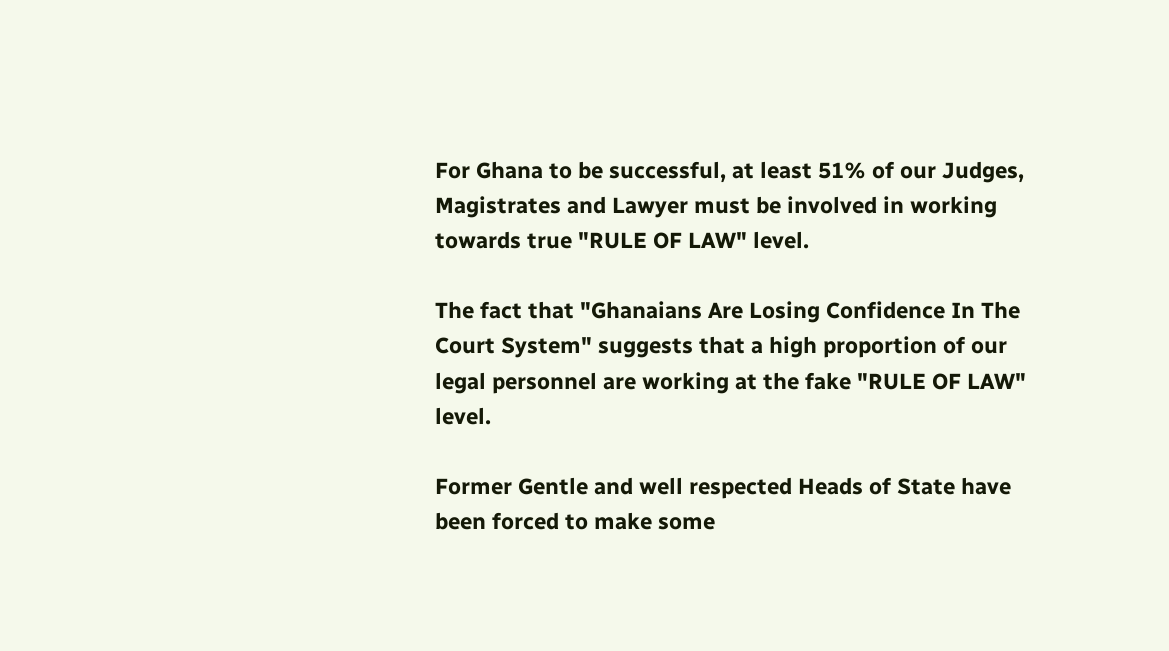For Ghana to be successful, at least 51% of our Judges, Magistrates and Lawyer must be involved in working towards true "RULE OF LAW" level.

The fact that "Ghanaians Are Losing Confidence In The Court System" suggests that a high proportion of our legal personnel are working at the fake "RULE OF LAW" level.

Former Gentle and well respected Heads of State have been forced to make some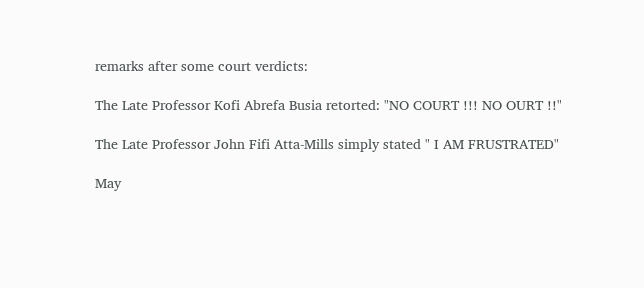remarks after some court verdicts:

The Late Professor Kofi Abrefa Busia retorted: "NO COURT !!! NO OURT !!"

The Late Professor John Fifi Atta-Mills simply stated " I AM FRUSTRATED"

May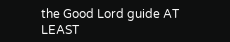the Good Lord guide AT LEAST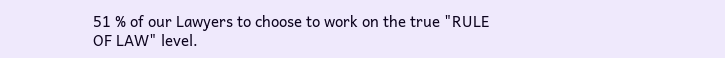51 % of our Lawyers to choose to work on the true "RULE OF LAW" level.